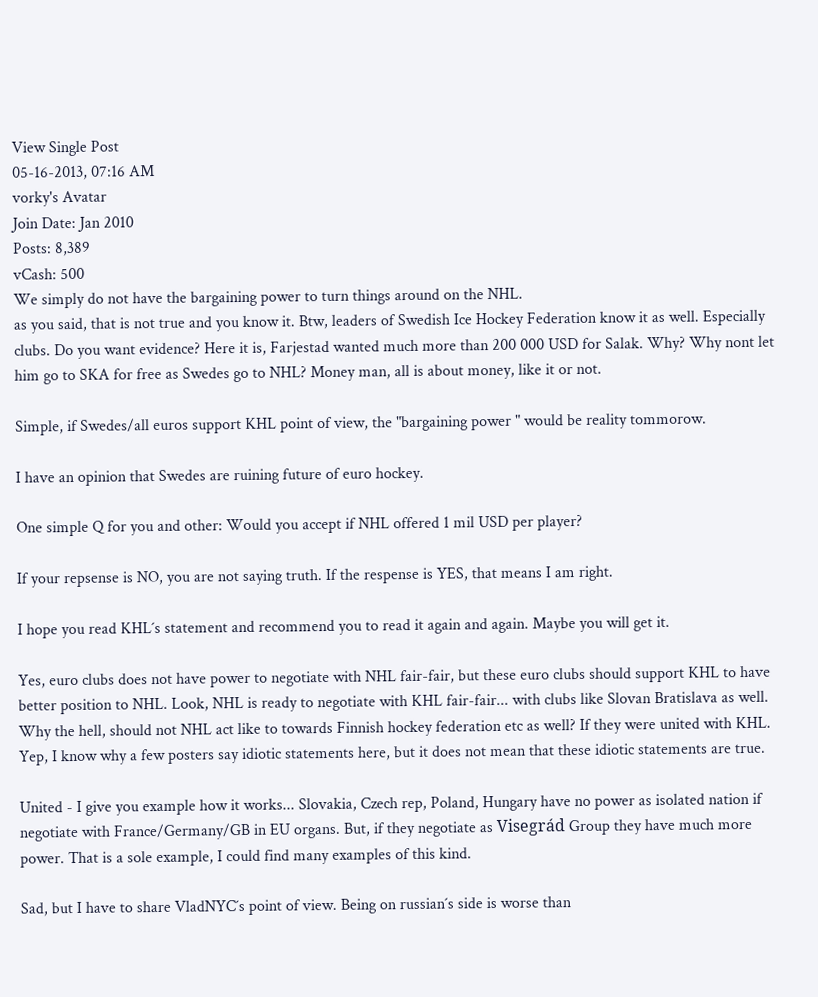View Single Post
05-16-2013, 07:16 AM
vorky's Avatar
Join Date: Jan 2010
Posts: 8,389
vCash: 500
We simply do not have the bargaining power to turn things around on the NHL.
as you said, that is not true and you know it. Btw, leaders of Swedish Ice Hockey Federation know it as well. Especially clubs. Do you want evidence? Here it is, Farjestad wanted much more than 200 000 USD for Salak. Why? Why nont let him go to SKA for free as Swedes go to NHL? Money man, all is about money, like it or not.

Simple, if Swedes/all euros support KHL point of view, the "bargaining power " would be reality tommorow.

I have an opinion that Swedes are ruining future of euro hockey.

One simple Q for you and other: Would you accept if NHL offered 1 mil USD per player?

If your repsense is NO, you are not saying truth. If the respense is YES, that means I am right.

I hope you read KHL´s statement and recommend you to read it again and again. Maybe you will get it.

Yes, euro clubs does not have power to negotiate with NHL fair-fair, but these euro clubs should support KHL to have better position to NHL. Look, NHL is ready to negotiate with KHL fair-fair... with clubs like Slovan Bratislava as well. Why the hell, should not NHL act like to towards Finnish hockey federation etc as well? If they were united with KHL. Yep, I know why a few posters say idiotic statements here, but it does not mean that these idiotic statements are true.

United - I give you example how it works... Slovakia, Czech rep, Poland, Hungary have no power as isolated nation if negotiate with France/Germany/GB in EU organs. But, if they negotiate as Visegrád Group they have much more power. That is a sole example, I could find many examples of this kind.

Sad, but I have to share VladNYC´s point of view. Being on russian´s side is worse than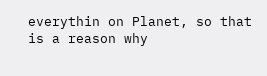everythin on Planet, so that is a reason why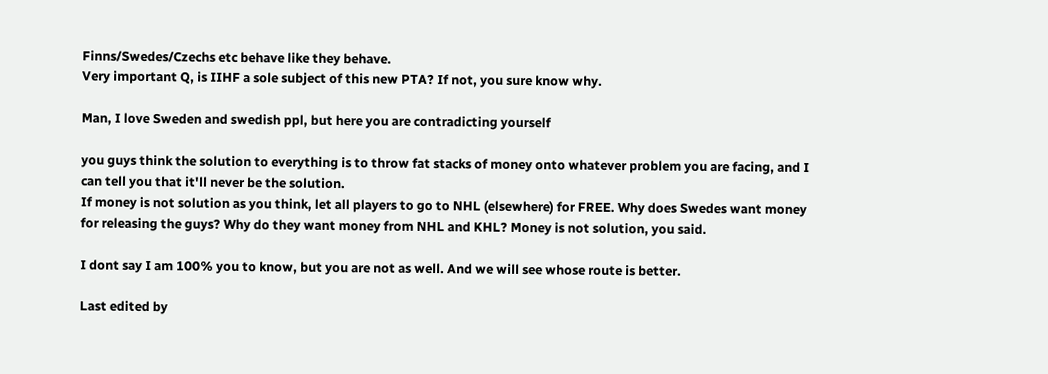Finns/Swedes/Czechs etc behave like they behave.
Very important Q, is IIHF a sole subject of this new PTA? If not, you sure know why.

Man, I love Sweden and swedish ppl, but here you are contradicting yourself

you guys think the solution to everything is to throw fat stacks of money onto whatever problem you are facing, and I can tell you that it'll never be the solution.
If money is not solution as you think, let all players to go to NHL (elsewhere) for FREE. Why does Swedes want money for releasing the guys? Why do they want money from NHL and KHL? Money is not solution, you said.

I dont say I am 100% you to know, but you are not as well. And we will see whose route is better.

Last edited by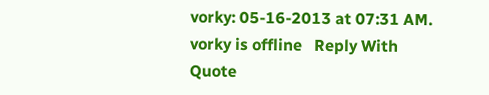vorky: 05-16-2013 at 07:31 AM.
vorky is offline   Reply With Quote